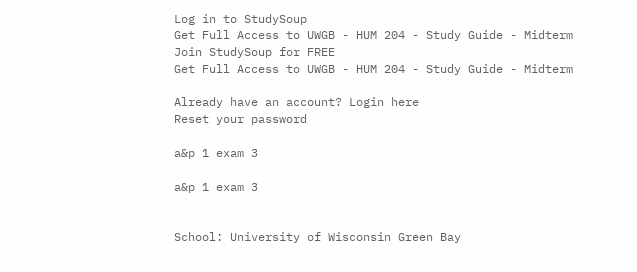Log in to StudySoup
Get Full Access to UWGB - HUM 204 - Study Guide - Midterm
Join StudySoup for FREE
Get Full Access to UWGB - HUM 204 - Study Guide - Midterm

Already have an account? Login here
Reset your password

a&p 1 exam 3

a&p 1 exam 3


School: University of Wisconsin Green Bay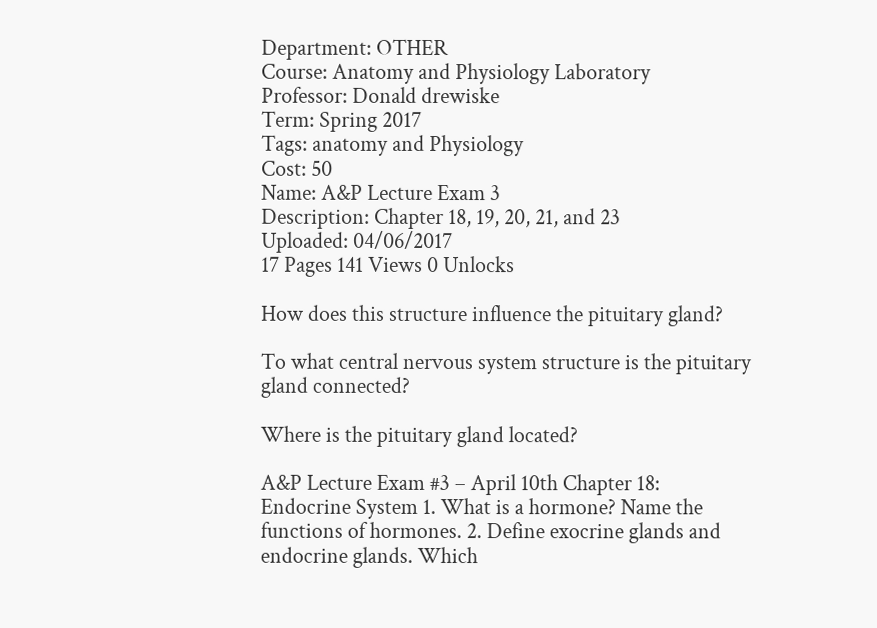Department: OTHER
Course: Anatomy and Physiology Laboratory
Professor: Donald drewiske
Term: Spring 2017
Tags: anatomy and Physiology
Cost: 50
Name: A&P Lecture Exam 3
Description: Chapter 18, 19, 20, 21, and 23
Uploaded: 04/06/2017
17 Pages 141 Views 0 Unlocks

How does this structure influence the pituitary gland?

To what central nervous system structure is the pituitary gland connected?

Where is the pituitary gland located?

A&P Lecture Exam #3 – April 10th Chapter 18: Endocrine System 1. What is a hormone? Name the functions of hormones. 2. Define exocrine glands and endocrine glands. Which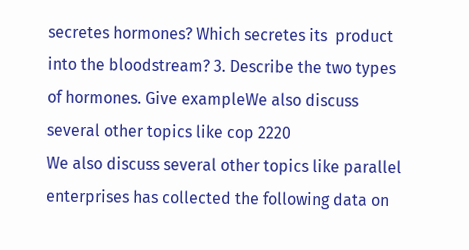secretes hormones? Which secretes its  product into the bloodstream? 3. Describe the two types of hormones. Give exampleWe also discuss several other topics like cop 2220
We also discuss several other topics like parallel enterprises has collected the following data on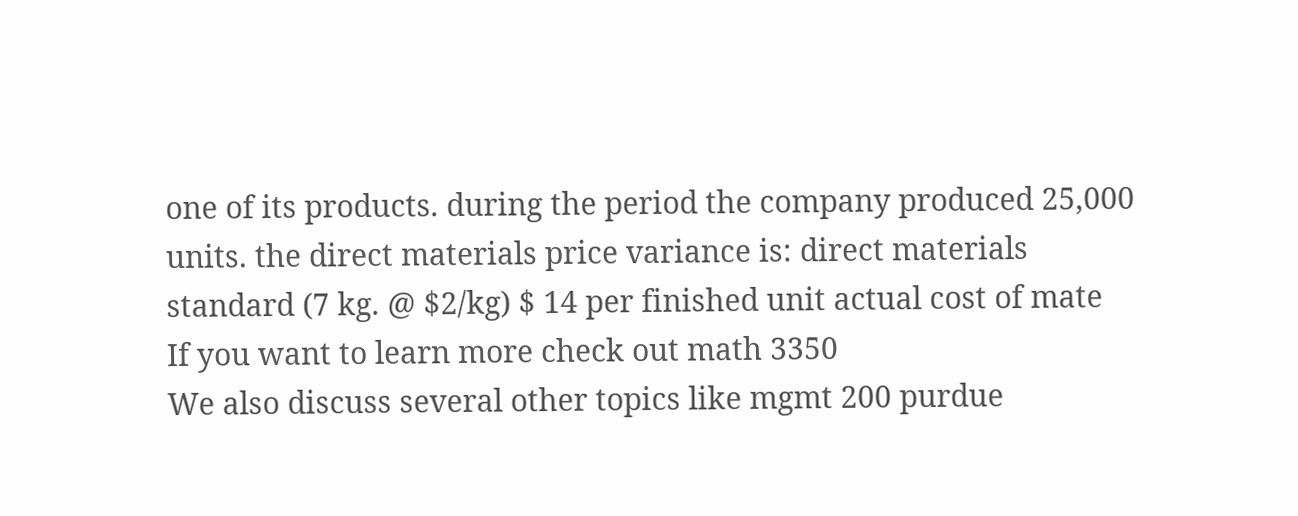one of its products. during the period the company produced 25,000 units. the direct materials price variance is: direct materials standard (7 kg. @ $2/kg) $ 14 per finished unit actual cost of mate
If you want to learn more check out math 3350
We also discuss several other topics like mgmt 200 purdue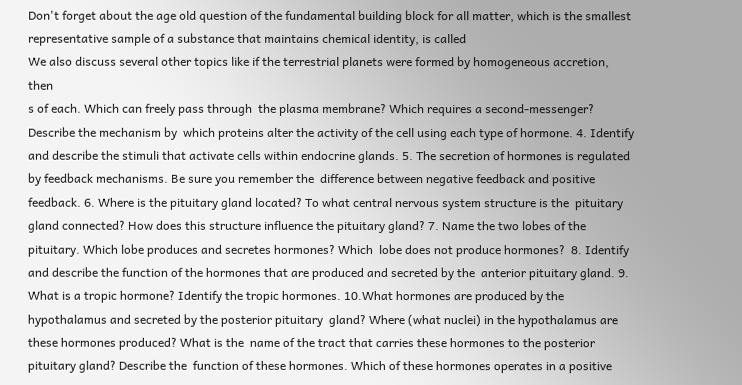Don't forget about the age old question of the fundamental building block for all matter, which is the smallest representative sample of a substance that maintains chemical identity, is called
We also discuss several other topics like if the terrestrial planets were formed by homogeneous accretion, then
s of each. Which can freely pass through  the plasma membrane? Which requires a second-messenger? Describe the mechanism by  which proteins alter the activity of the cell using each type of hormone. 4. Identify and describe the stimuli that activate cells within endocrine glands. 5. The secretion of hormones is regulated by feedback mechanisms. Be sure you remember the  difference between negative feedback and positive feedback. 6. Where is the pituitary gland located? To what central nervous system structure is the  pituitary gland connected? How does this structure influence the pituitary gland? 7. Name the two lobes of the pituitary. Which lobe produces and secretes hormones? Which  lobe does not produce hormones?  8. Identify and describe the function of the hormones that are produced and secreted by the  anterior pituitary gland. 9. What is a tropic hormone? Identify the tropic hormones. 10.What hormones are produced by the hypothalamus and secreted by the posterior pituitary  gland? Where (what nuclei) in the hypothalamus are these hormones produced? What is the  name of the tract that carries these hormones to the posterior pituitary gland? Describe the  function of these hormones. Which of these hormones operates in a positive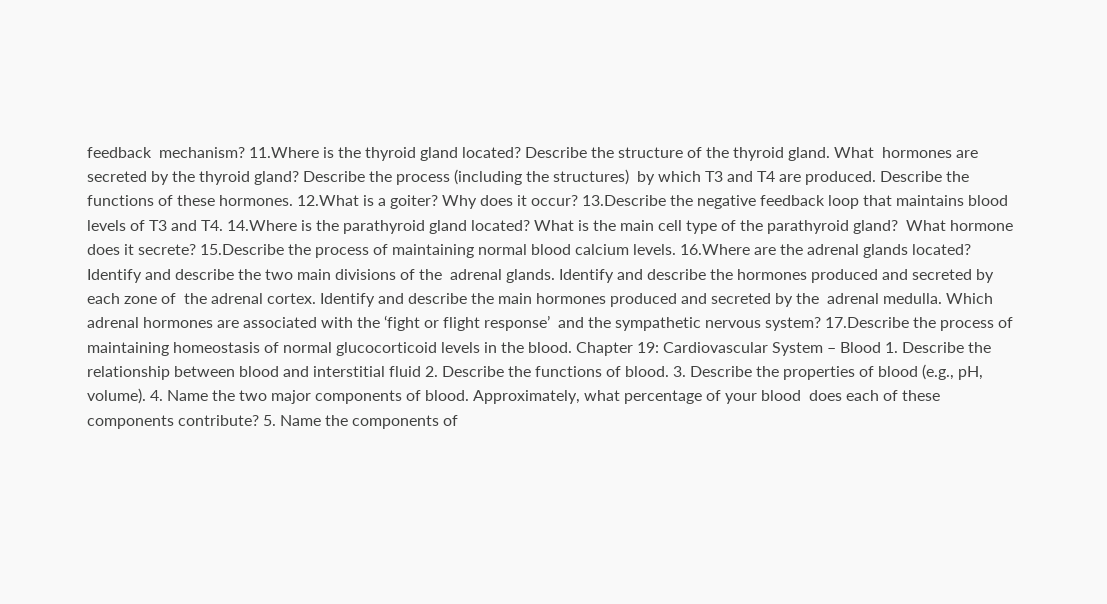feedback  mechanism? 11.Where is the thyroid gland located? Describe the structure of the thyroid gland. What  hormones are secreted by the thyroid gland? Describe the process (including the structures)  by which T3 and T4 are produced. Describe the functions of these hormones. 12.What is a goiter? Why does it occur? 13.Describe the negative feedback loop that maintains blood levels of T3 and T4. 14.Where is the parathyroid gland located? What is the main cell type of the parathyroid gland?  What hormone does it secrete? 15.Describe the process of maintaining normal blood calcium levels. 16.Where are the adrenal glands located? Identify and describe the two main divisions of the  adrenal glands. Identify and describe the hormones produced and secreted by each zone of  the adrenal cortex. Identify and describe the main hormones produced and secreted by the  adrenal medulla. Which adrenal hormones are associated with the ‘fight or flight response’  and the sympathetic nervous system? 17.Describe the process of maintaining homeostasis of normal glucocorticoid levels in the blood. Chapter 19: Cardiovascular System – Blood 1. Describe the relationship between blood and interstitial fluid 2. Describe the functions of blood. 3. Describe the properties of blood (e.g., pH, volume). 4. Name the two major components of blood. Approximately, what percentage of your blood  does each of these components contribute? 5. Name the components of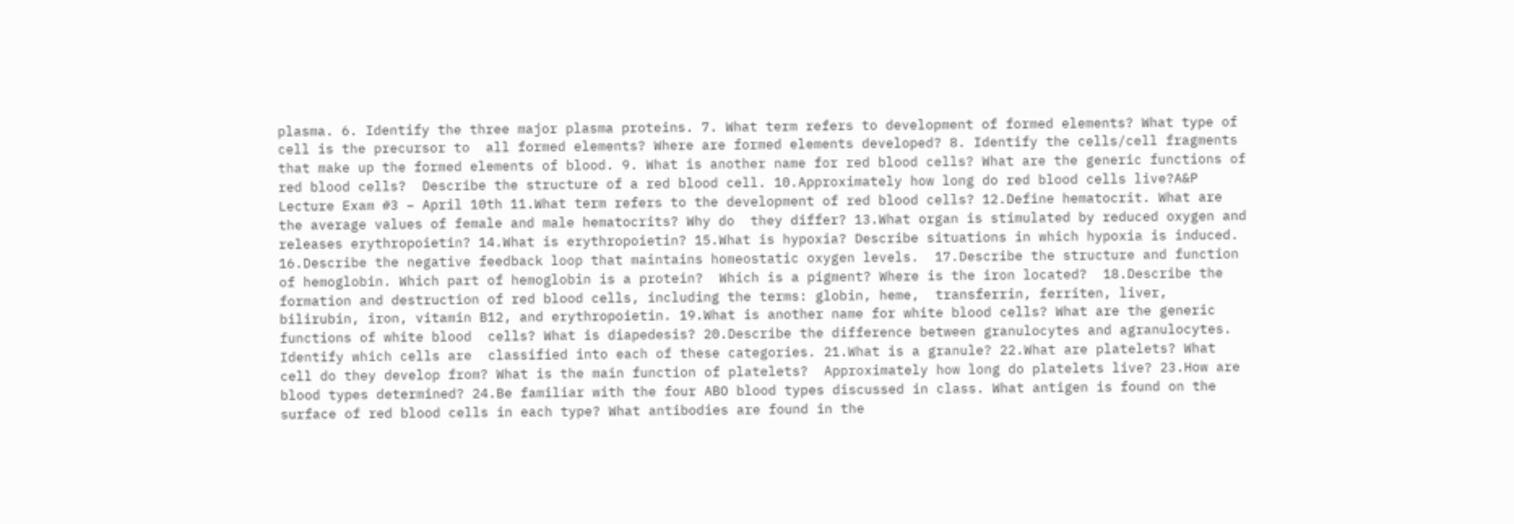plasma. 6. Identify the three major plasma proteins. 7. What term refers to development of formed elements? What type of cell is the precursor to  all formed elements? Where are formed elements developed? 8. Identify the cells/cell fragments that make up the formed elements of blood. 9. What is another name for red blood cells? What are the generic functions of red blood cells?  Describe the structure of a red blood cell. 10.Approximately how long do red blood cells live?A&P Lecture Exam #3 – April 10th 11.What term refers to the development of red blood cells? 12.Define hematocrit. What are the average values of female and male hematocrits? Why do  they differ? 13.What organ is stimulated by reduced oxygen and releases erythropoietin? 14.What is erythropoietin? 15.What is hypoxia? Describe situations in which hypoxia is induced. 16.Describe the negative feedback loop that maintains homeostatic oxygen levels.  17.Describe the structure and function of hemoglobin. Which part of hemoglobin is a protein?  Which is a pigment? Where is the iron located?  18.Describe the formation and destruction of red blood cells, including the terms: globin, heme,  transferrin, ferriten, liver, bilirubin, iron, vitamin B12, and erythropoietin. 19.What is another name for white blood cells? What are the generic functions of white blood  cells? What is diapedesis? 20.Describe the difference between granulocytes and agranulocytes. Identify which cells are  classified into each of these categories. 21.What is a granule? 22.What are platelets? What cell do they develop from? What is the main function of platelets?  Approximately how long do platelets live? 23.How are blood types determined? 24.Be familiar with the four ABO blood types discussed in class. What antigen is found on the  surface of red blood cells in each type? What antibodies are found in the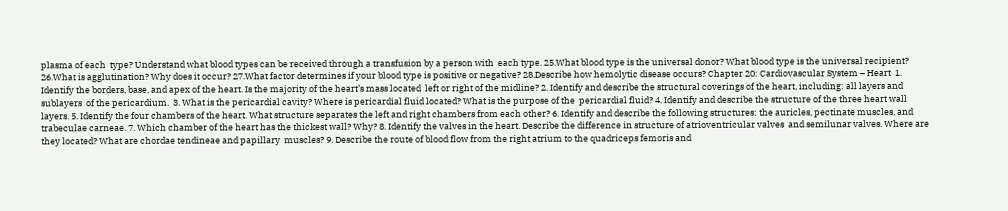plasma of each  type? Understand what blood types can be received through a transfusion by a person with  each type. 25.What blood type is the universal donor? What blood type is the universal recipient? 26.What is agglutination? Why does it occur? 27.What factor determines if your blood type is positive or negative? 28.Describe how hemolytic disease occurs? Chapter 20: Cardiovascular System – Heart  1. Identify the borders, base, and apex of the heart. Is the majority of the heart’s mass located  left or right of the midline? 2. Identify and describe the structural coverings of the heart, including: all layers and sublayers  of the pericardium.  3. What is the pericardial cavity? Where is pericardial fluid located? What is the purpose of the  pericardial fluid? 4. Identify and describe the structure of the three heart wall layers. 5. Identify the four chambers of the heart. What structure separates the left and right chambers from each other? 6. Identify and describe the following structures: the auricles, pectinate muscles, and  trabeculae carneae. 7. Which chamber of the heart has the thickest wall? Why? 8. Identify the valves in the heart. Describe the difference in structure of atrioventricular valves  and semilunar valves. Where are they located? What are chordae tendineae and papillary  muscles? 9. Describe the route of blood flow from the right atrium to the quadriceps femoris and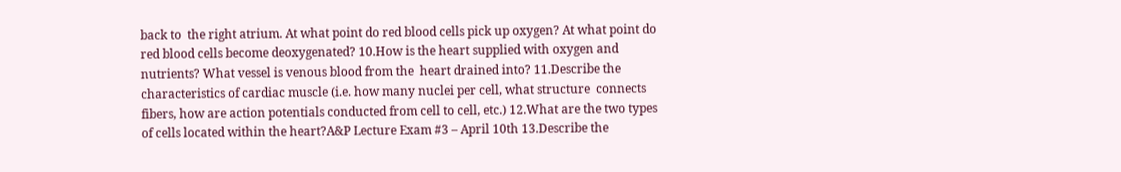back to  the right atrium. At what point do red blood cells pick up oxygen? At what point do red blood cells become deoxygenated? 10.How is the heart supplied with oxygen and nutrients? What vessel is venous blood from the  heart drained into? 11.Describe the characteristics of cardiac muscle (i.e. how many nuclei per cell, what structure  connects fibers, how are action potentials conducted from cell to cell, etc.) 12.What are the two types of cells located within the heart?A&P Lecture Exam #3 – April 10th 13.Describe the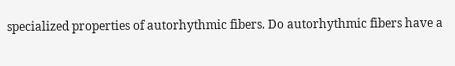specialized properties of autorhythmic fibers. Do autorhythmic fibers have a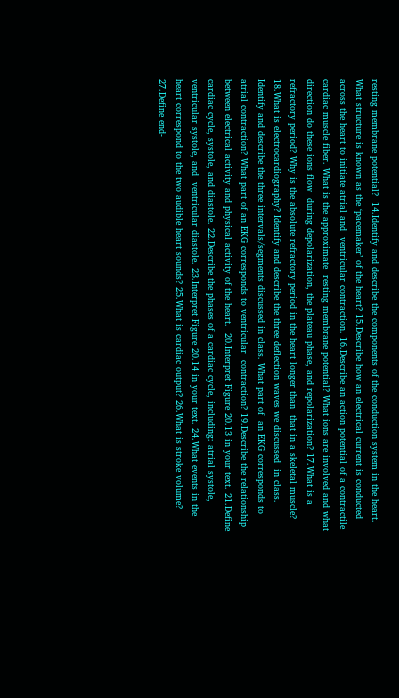resting membrane potential?  14.Identify and describe the components of the conduction system in the heart. What structure is known as the ‘pacemaker’ of the heart? 15.Describe how an electrical current is conducted across the heart to initiate atrial and  ventricular contraction. 16.Describe an action potential of a contractile cardiac muscle fiber. What is the approximate  resting membrane potential? What ions are involved and what direction do these ions flow  during depolarization, the plateau phase, and repolarization? 17.What is a refractory period? Why is the absolute refractory period in the heart longer than  that in a skeletal muscle? 18.What is electrocardiography? Identify and describe the three deflection waves we discussed  in class. Identify and describe the three intervals/segments discussed in class. What part of  an EKG corresponds to atrial contraction? What part of an EKG corresponds to ventricular  contraction? 19.Describe the relationship between electrical activity and physical activity of the heart.  20.Interpret Figure 20.13 in your text. 21.Define cardiac cycle, systole, and diastole. 22.Describe the phases of a cardiac cycle, including: atrial systole, ventricular systole, and  ventricular diastole. 23.Interpret Figure 20.14 in your text. 24.What events in the heart correspond to the two audible heart sounds? 25.What is cardiac output? 26.What is stroke volume? 27.Define end-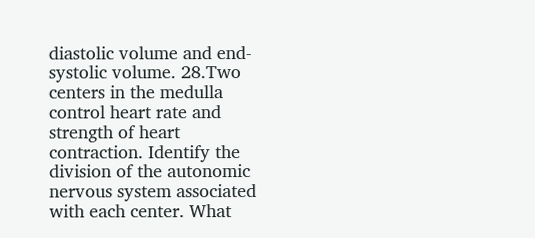diastolic volume and end-systolic volume. 28.Two centers in the medulla control heart rate and strength of heart contraction. Identify the  division of the autonomic nervous system associated with each center. What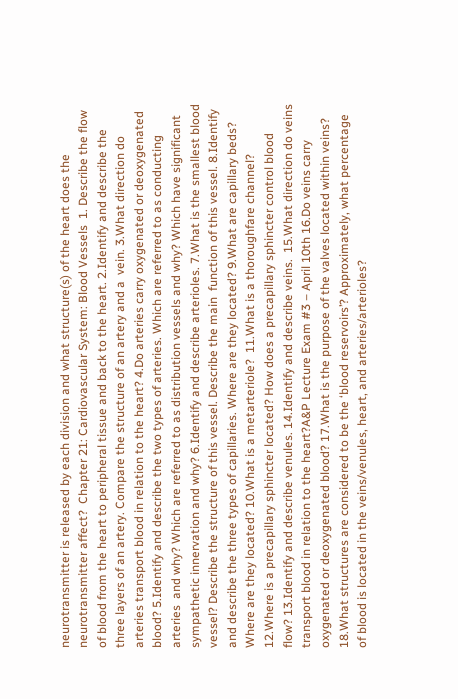neurotransmitter is released by each division and what structure(s) of the heart does the  neurotransmitter affect?  Chapter 21: Cardiovascular System: Blood Vessels  1. Describe the flow of blood from the heart to peripheral tissue and back to the heart. 2.Identify and describe the three layers of an artery. Compare the structure of an artery and a  vein. 3.What direction do arteries transport blood in relation to the heart? 4.Do arteries carry oxygenated or deoxygenated blood? 5.Identify and describe the two types of arteries. Which are referred to as conducting arteries  and why? Which are referred to as distribution vessels and why? Which have significant  sympathetic innervation and why? 6.Identify and describe arterioles. 7.What is the smallest blood vessel? Describe the structure of this vessel. Describe the main  function of this vessel. 8.Identify and describe the three types of capillaries. Where are they located? 9.What are capillary beds? Where are they located? 10.What is a metarteriole?  11.What is a thoroughfare channel? 12.Where is a precapillary sphincter located? How does a precapillary sphincter control blood  flow? 13.Identify and describe venules. 14.Identify and describe veins.  15.What direction do veins transport blood in relation to the heart?A&P Lecture Exam #3 – April 10th 16.Do veins carry oxygenated or deoxygenated blood? 17.What is the purpose of the valves located within veins? 18.What structures are considered to be the ‘blood reservoirs’? Approximately, what percentage  of blood is located in the veins/venules, heart, and arteries/arterioles?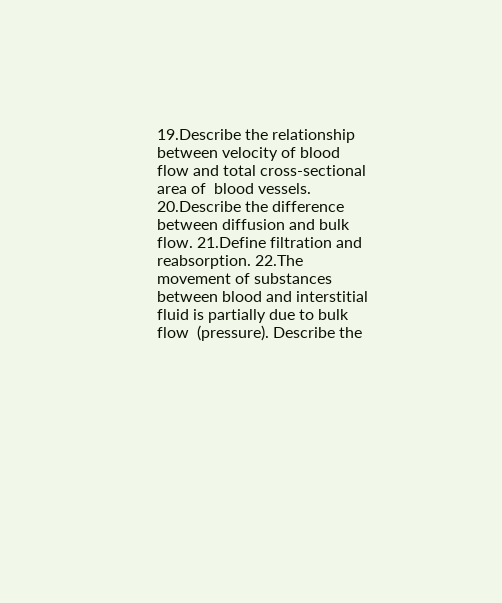19.Describe the relationship between velocity of blood flow and total cross-sectional area of  blood vessels. 20.Describe the difference between diffusion and bulk flow. 21.Define filtration and reabsorption. 22.The movement of substances between blood and interstitial fluid is partially due to bulk flow  (pressure). Describe the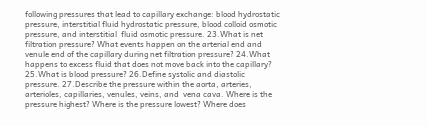following pressures that lead to capillary exchange: blood hydrostatic  pressure, interstitial fluid hydrostatic pressure, blood colloid osmotic pressure, and interstitial  fluid osmotic pressure. 23.What is net filtration pressure? What events happen on the arterial end and venule end of the capillary during net filtration pressure? 24.What happens to excess fluid that does not move back into the capillary? 25.What is blood pressure? 26.Define systolic and diastolic pressure. 27.Describe the pressure within the aorta, arteries, arterioles, capillaries, venules, veins, and  vena cava. Where is the pressure highest? Where is the pressure lowest? Where does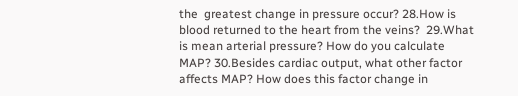the  greatest change in pressure occur? 28.How is blood returned to the heart from the veins?  29.What is mean arterial pressure? How do you calculate MAP? 30.Besides cardiac output, what other factor affects MAP? How does this factor change in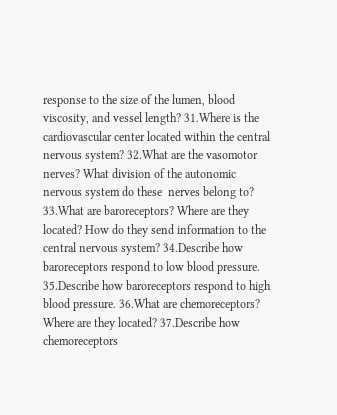response to the size of the lumen, blood viscosity, and vessel length? 31.Where is the cardiovascular center located within the central nervous system? 32.What are the vasomotor nerves? What division of the autonomic nervous system do these  nerves belong to? 33.What are baroreceptors? Where are they located? How do they send information to the  central nervous system? 34.Describe how baroreceptors respond to low blood pressure. 35.Describe how baroreceptors respond to high blood pressure. 36.What are chemoreceptors? Where are they located? 37.Describe how chemoreceptors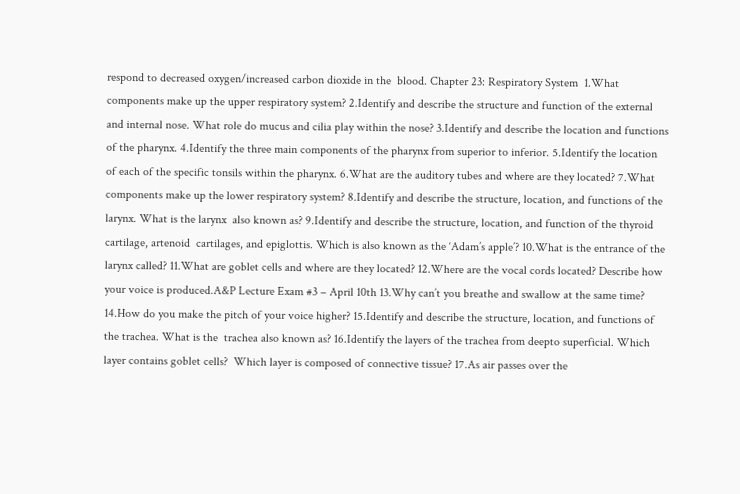respond to decreased oxygen/increased carbon dioxide in the  blood. Chapter 23: Respiratory System  1.What components make up the upper respiratory system? 2.Identify and describe the structure and function of the external and internal nose. What role do mucus and cilia play within the nose? 3.Identify and describe the location and functions of the pharynx. 4.Identify the three main components of the pharynx from superior to inferior. 5.Identify the location of each of the specific tonsils within the pharynx. 6.What are the auditory tubes and where are they located? 7.What components make up the lower respiratory system? 8.Identify and describe the structure, location, and functions of the larynx. What is the larynx  also known as? 9.Identify and describe the structure, location, and function of the thyroid cartilage, artenoid  cartilages, and epiglottis. Which is also known as the ‘Adam’s apple’? 10.What is the entrance of the larynx called? 11.What are goblet cells and where are they located? 12.Where are the vocal cords located? Describe how your voice is produced.A&P Lecture Exam #3 – April 10th 13.Why can’t you breathe and swallow at the same time? 14.How do you make the pitch of your voice higher? 15.Identify and describe the structure, location, and functions of the trachea. What is the  trachea also known as? 16.Identify the layers of the trachea from deepto superficial. Which layer contains goblet cells?  Which layer is composed of connective tissue? 17.As air passes over the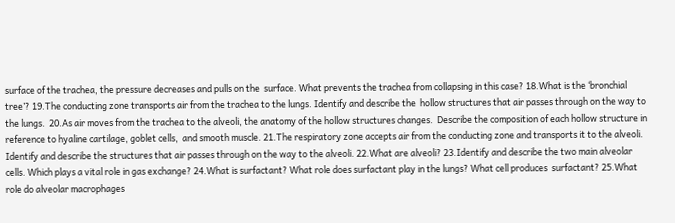surface of the trachea, the pressure decreases and pulls on the  surface. What prevents the trachea from collapsing in this case? 18.What is the ‘bronchial tree’? 19.The conducting zone transports air from the trachea to the lungs. Identify and describe the  hollow structures that air passes through on the way to the lungs.  20.As air moves from the trachea to the alveoli, the anatomy of the hollow structures changes.  Describe the composition of each hollow structure in reference to hyaline cartilage, goblet cells,  and smooth muscle. 21.The respiratory zone accepts air from the conducting zone and transports it to the alveoli.  Identify and describe the structures that air passes through on the way to the alveoli. 22.What are alveoli? 23.Identify and describe the two main alveolar cells. Which plays a vital role in gas exchange? 24.What is surfactant? What role does surfactant play in the lungs? What cell produces  surfactant? 25.What role do alveolar macrophages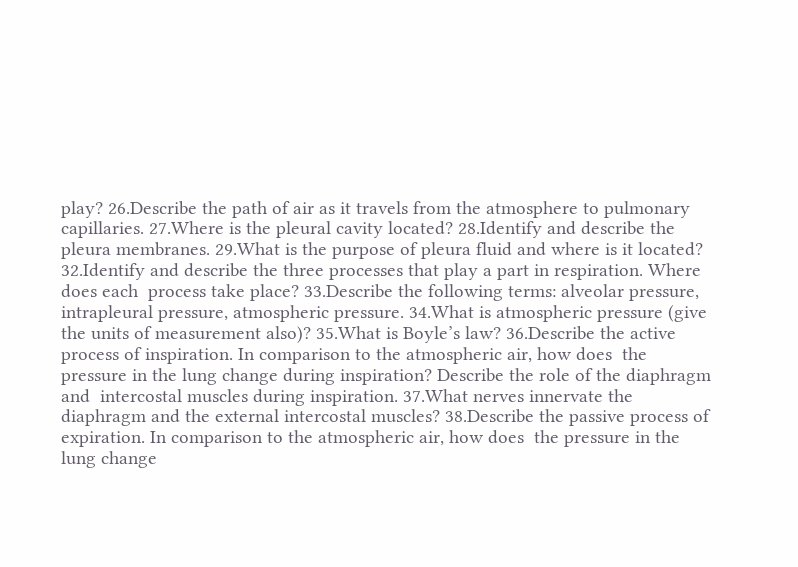play? 26.Describe the path of air as it travels from the atmosphere to pulmonary capillaries. 27.Where is the pleural cavity located? 28.Identify and describe the pleura membranes. 29.What is the purpose of pleura fluid and where is it located? 32.Identify and describe the three processes that play a part in respiration. Where does each  process take place? 33.Describe the following terms: alveolar pressure, intrapleural pressure, atmospheric pressure. 34.What is atmospheric pressure (give the units of measurement also)? 35.What is Boyle’s law? 36.Describe the active process of inspiration. In comparison to the atmospheric air, how does  the pressure in the lung change during inspiration? Describe the role of the diaphragm and  intercostal muscles during inspiration. 37.What nerves innervate the diaphragm and the external intercostal muscles? 38.Describe the passive process of expiration. In comparison to the atmospheric air, how does  the pressure in the lung change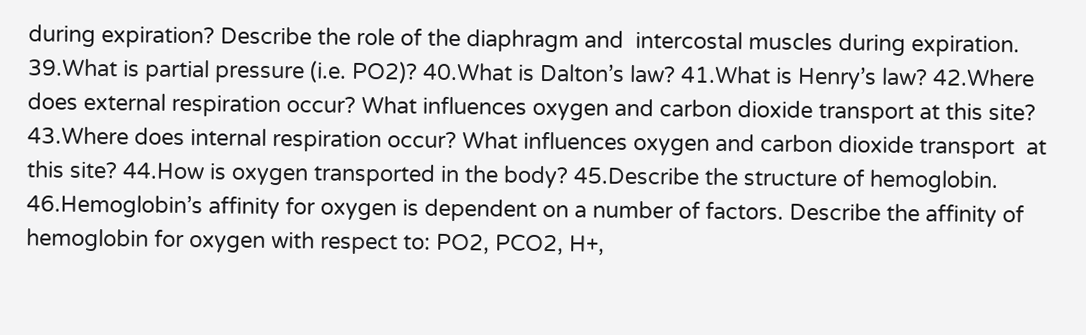during expiration? Describe the role of the diaphragm and  intercostal muscles during expiration. 39.What is partial pressure (i.e. PO2)? 40.What is Dalton’s law? 41.What is Henry’s law? 42.Where does external respiration occur? What influences oxygen and carbon dioxide transport at this site? 43.Where does internal respiration occur? What influences oxygen and carbon dioxide transport  at this site? 44.How is oxygen transported in the body? 45.Describe the structure of hemoglobin. 46.Hemoglobin’s affinity for oxygen is dependent on a number of factors. Describe the affinity of hemoglobin for oxygen with respect to: PO2, PCO2, H+,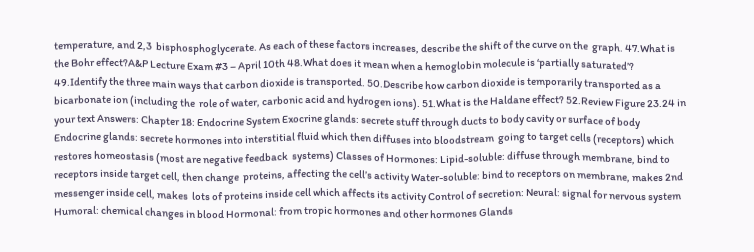temperature, and 2,3  bisphosphoglycerate. As each of these factors increases, describe the shift of the curve on the  graph. 47.What is the Bohr effect?A&P Lecture Exam #3 – April 10th 48.What does it mean when a hemoglobin molecule is ‘partially saturated’? 49.Identify the three main ways that carbon dioxide is transported. 50.Describe how carbon dioxide is temporarily transported as a bicarbonate ion (including the  role of water, carbonic acid and hydrogen ions). 51.What is the Haldane effect? 52.Review Figure 23.24 in your text Answers: Chapter 18: Endocrine System Exocrine glands: secrete stuff through ducts to body cavity or surface of body Endocrine glands: secrete hormones into interstitial fluid which then diffuses into bloodstream  going to target cells (receptors) which restores homeostasis (most are negative feedback  systems) Classes of Hormones: Lipid-soluble: diffuse through membrane, bind to receptors inside target cell, then change  proteins, affecting the cell’s activity Water-soluble: bind to receptors on membrane, makes 2nd messenger inside cell, makes  lots of proteins inside cell which affects its activity Control of secretion: Neural: signal for nervous system Humoral: chemical changes in blood Hormonal: from tropic hormones and other hormones Glands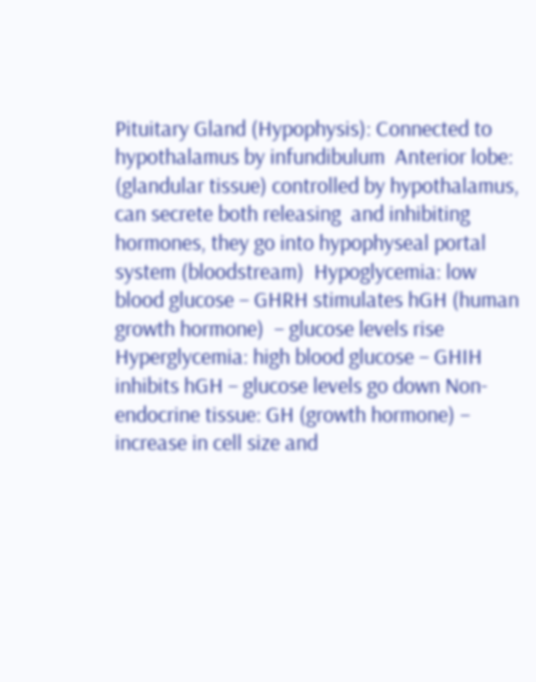Pituitary Gland (Hypophysis): Connected to hypothalamus by infundibulum  Anterior lobe: (glandular tissue) controlled by hypothalamus, can secrete both releasing  and inhibiting hormones, they go into hypophyseal portal system (bloodstream)  Hypoglycemia: low blood glucose – GHRH stimulates hGH (human growth hormone)  – glucose levels rise Hyperglycemia: high blood glucose – GHIH inhibits hGH – glucose levels go down Non-endocrine tissue: GH (growth hormone) – increase in cell size and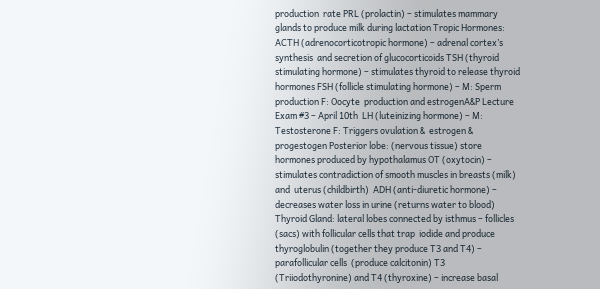production  rate PRL (prolactin) – stimulates mammary glands to produce milk during lactation Tropic Hormones: ACTH (adrenocorticotropic hormone) – adrenal cortex’s synthesis  and secretion of glucocorticoids TSH (thyroid stimulating hormone) – stimulates thyroid to release thyroid  hormones FSH (follicle stimulating hormone) – M: Sperm production F: Oocyte  production and estrogenA&P Lecture Exam #3 – April 10th  LH (luteinizing hormone) – M: Testosterone F: Triggers ovulation &  estrogen & progestogen Posterior lobe: (nervous tissue) store hormones produced by hypothalamus OT (oxytocin) – stimulates contradiction of smooth muscles in breasts (milk) and  uterus (childbirth)  ADH (anti-diuretic hormone) – decreases water loss in urine (returns water to blood) Thyroid Gland: lateral lobes connected by isthmus – follicles (sacs) with follicular cells that trap  iodide and produce thyroglobulin (together they produce T3 and T4) – parafollicular cells  (produce calcitonin) T3 (Triiodothyronine) and T4 (thyroxine) – increase basal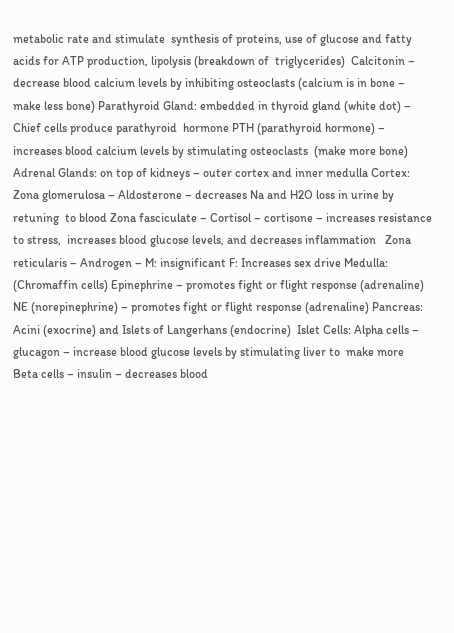metabolic rate and stimulate  synthesis of proteins, use of glucose and fatty acids for ATP production, lipolysis (breakdown of  triglycerides)  Calcitonin – decrease blood calcium levels by inhibiting osteoclasts (calcium is in bone –  make less bone) Parathyroid Gland: embedded in thyroid gland (white dot) – Chief cells produce parathyroid  hormone PTH (parathyroid hormone) – increases blood calcium levels by stimulating osteoclasts  (make more bone) Adrenal Glands: on top of kidneys – outer cortex and inner medulla Cortex: Zona glomerulosa – Aldosterone – decreases Na and H2O loss in urine by retuning  to blood Zona fasciculate – Cortisol – cortisone – increases resistance to stress,  increases blood glucose levels, and decreases inflammation   Zona reticularis – Androgen – M: insignificant F: Increases sex drive Medulla: (Chromaffin cells) Epinephrine – promotes fight or flight response (adrenaline)  NE (norepinephrine) – promotes fight or flight response (adrenaline) Pancreas: Acini (exocrine) and Islets of Langerhans (endocrine)  Islet Cells: Alpha cells – glucagon – increase blood glucose levels by stimulating liver to  make more   Beta cells – insulin – decreases blood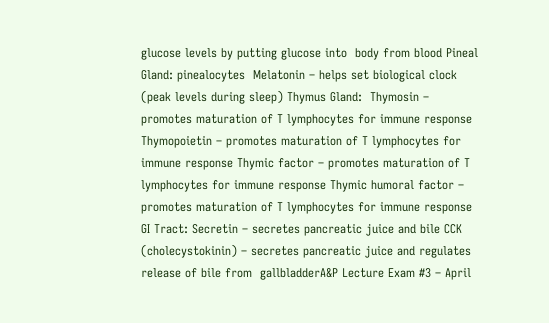glucose levels by putting glucose into  body from blood Pineal Gland: pinealocytes  Melatonin – helps set biological clock (peak levels during sleep) Thymus Gland:  Thymosin – promotes maturation of T lymphocytes for immune response Thymopoietin – promotes maturation of T lymphocytes for immune response Thymic factor – promotes maturation of T lymphocytes for immune response Thymic humoral factor – promotes maturation of T lymphocytes for immune response GI Tract: Secretin – secretes pancreatic juice and bile CCK (cholecystokinin) – secretes pancreatic juice and regulates release of bile from  gallbladderA&P Lecture Exam #3 – April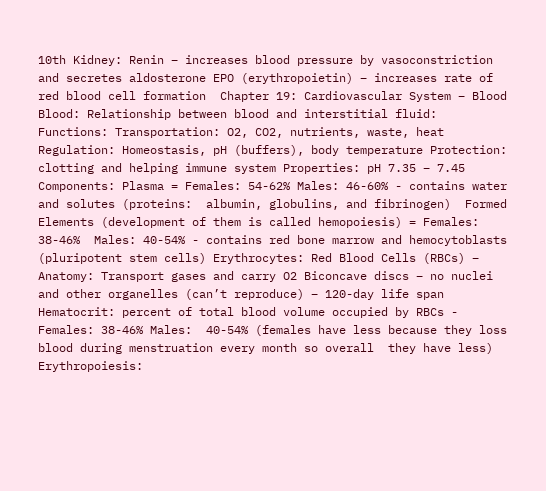10th Kidney: Renin – increases blood pressure by vasoconstriction and secretes aldosterone EPO (erythropoietin) – increases rate of red blood cell formation  Chapter 19: Cardiovascular System – Blood  Blood: Relationship between blood and interstitial fluid: Functions: Transportation: O2, CO2, nutrients, waste, heat Regulation: Homeostasis, pH (buffers), body temperature Protection: clotting and helping immune system Properties: pH 7.35 – 7.45 Components: Plasma = Females: 54-62% Males: 46-60% - contains water and solutes (proteins:  albumin, globulins, and fibrinogen)  Formed Elements (development of them is called hemopoiesis) = Females: 38-46%  Males: 40-54% - contains red bone marrow and hemocytoblasts (pluripotent stem cells) Erythrocytes: Red Blood Cells (RBCs) – Anatomy: Transport gases and carry O2 Biconcave discs – no nuclei and other organelles (can’t reproduce) – 120-day life span  Hematocrit: percent of total blood volume occupied by RBCs - Females: 38-46% Males:  40-54% (females have less because they loss blood during menstruation every month so overall  they have less)  Erythropoiesis: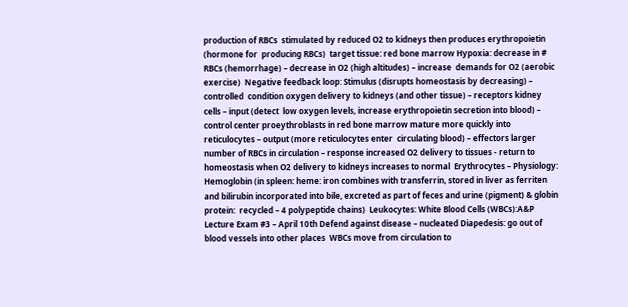production of RBCs  stimulated by reduced O2 to kidneys then produces erythropoietin (hormone for  producing RBCs)  target tissue: red bone marrow Hypoxia: decrease in # RBCs (hemorrhage) – decrease in O2 (high altitudes) – increase  demands for O2 (aerobic exercise)  Negative feedback loop: Stimulus (disrupts homeostasis by decreasing) – controlled  condition oxygen delivery to kidneys (and other tissue) – receptors kidney cells – input (detect  low oxygen levels, increase erythropoietin secretion into blood) – control center proeythroblasts in red bone marrow mature more quickly into reticulocytes – output (more reticulocytes enter  circulating blood) – effectors larger number of RBCs in circulation – response increased O2 delivery to tissues - return to homeostasis when O2 delivery to kidneys increases to normal  Erythrocytes – Physiology: Hemoglobin (in spleen: heme: iron combines with transferrin, stored in liver as ferriten and bilirubin incorporated into bile, excreted as part of feces and urine (pigment) & globin protein:  recycled – 4 polypeptide chains)  Leukocytes: White Blood Cells (WBCs):A&P Lecture Exam #3 – April 10th Defend against disease – nucleated Diapedesis: go out of blood vessels into other places  WBCs move from circulation to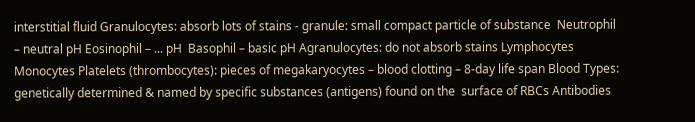interstitial fluid Granulocytes: absorb lots of stains - granule: small compact particle of substance  Neutrophil – neutral pH Eosinophil – ... pH  Basophil – basic pH Agranulocytes: do not absorb stains Lymphocytes Monocytes Platelets (thrombocytes): pieces of megakaryocytes – blood clotting – 8-day life span Blood Types: genetically determined & named by specific substances (antigens) found on the  surface of RBCs Antibodies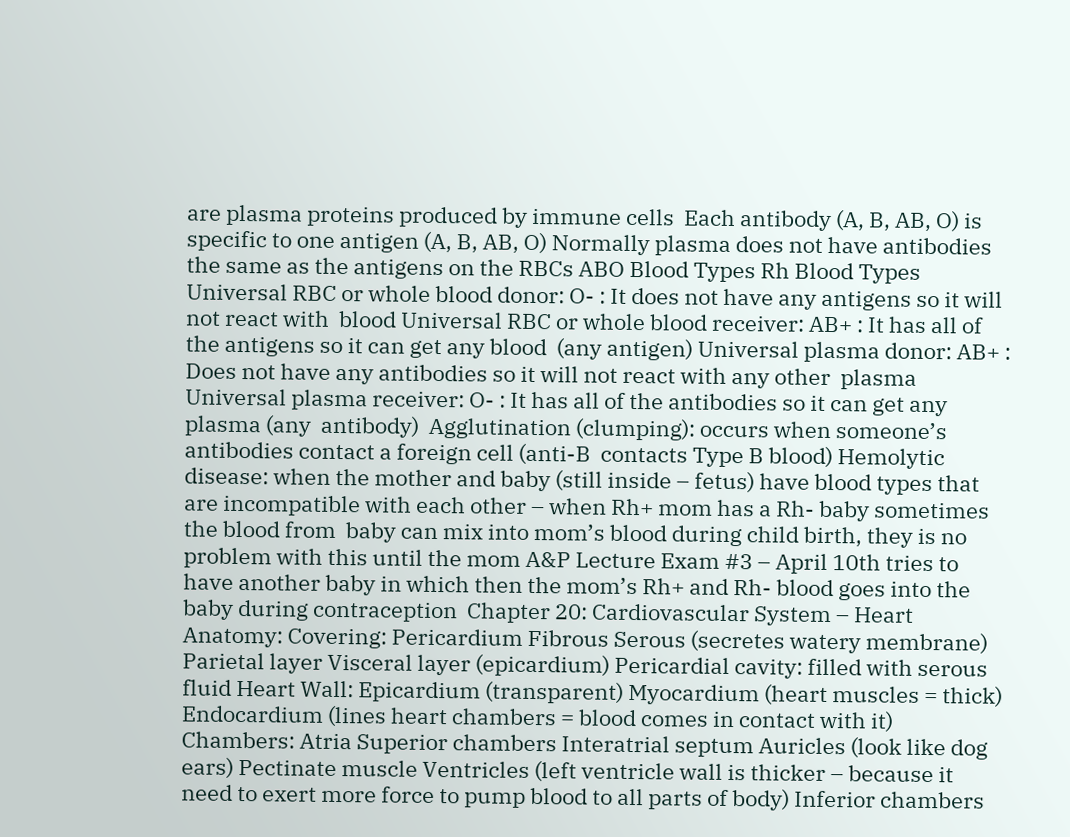are plasma proteins produced by immune cells  Each antibody (A, B, AB, O) is specific to one antigen (A, B, AB, O) Normally plasma does not have antibodies the same as the antigens on the RBCs ABO Blood Types Rh Blood Types Universal RBC or whole blood donor: O- : It does not have any antigens so it will not react with  blood Universal RBC or whole blood receiver: AB+ : It has all of the antigens so it can get any blood  (any antigen) Universal plasma donor: AB+ : Does not have any antibodies so it will not react with any other  plasma Universal plasma receiver: O- : It has all of the antibodies so it can get any plasma (any  antibody)  Agglutination (clumping): occurs when someone’s antibodies contact a foreign cell (anti-B  contacts Type B blood) Hemolytic disease: when the mother and baby (still inside – fetus) have blood types that  are incompatible with each other – when Rh+ mom has a Rh- baby sometimes the blood from  baby can mix into mom’s blood during child birth, they is no problem with this until the mom A&P Lecture Exam #3 – April 10th tries to have another baby in which then the mom’s Rh+ and Rh- blood goes into the baby during contraception  Chapter 20: Cardiovascular System – Heart Anatomy: Covering: Pericardium Fibrous Serous (secretes watery membrane) Parietal layer Visceral layer (epicardium) Pericardial cavity: filled with serous fluid Heart Wall: Epicardium (transparent) Myocardium (heart muscles = thick) Endocardium (lines heart chambers = blood comes in contact with it) Chambers: Atria Superior chambers Interatrial septum Auricles (look like dog ears) Pectinate muscle Ventricles (left ventricle wall is thicker – because it need to exert more force to pump blood to all parts of body) Inferior chambers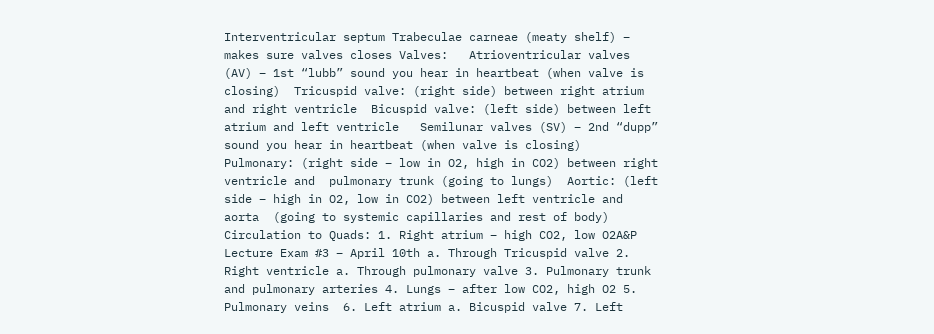Interventricular septum Trabeculae carneae (meaty shelf) – makes sure valves closes Valves:   Atrioventricular valves (AV) – 1st “lubb” sound you hear in heartbeat (when valve is  closing)  Tricuspid valve: (right side) between right atrium and right ventricle  Bicuspid valve: (left side) between left atrium and left ventricle   Semilunar valves (SV) – 2nd “dupp” sound you hear in heartbeat (when valve is closing)  Pulmonary: (right side – low in O2, high in CO2) between right ventricle and  pulmonary trunk (going to lungs)  Aortic: (left side – high in O2, low in CO2) between left ventricle and aorta  (going to systemic capillaries and rest of body) Circulation to Quads: 1. Right atrium – high CO2, low O2A&P Lecture Exam #3 – April 10th a. Through Tricuspid valve 2. Right ventricle a. Through pulmonary valve 3. Pulmonary trunk and pulmonary arteries 4. Lungs – after low CO2, high O2 5. Pulmonary veins  6. Left atrium a. Bicuspid valve 7. Left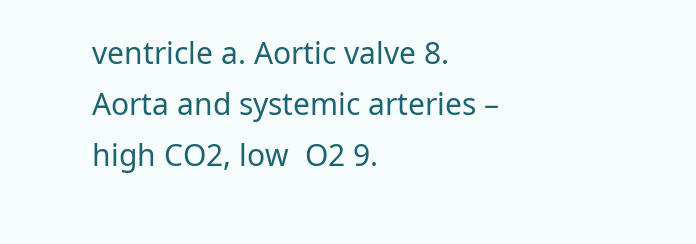ventricle a. Aortic valve 8. Aorta and systemic arteries – high CO2, low  O2 9.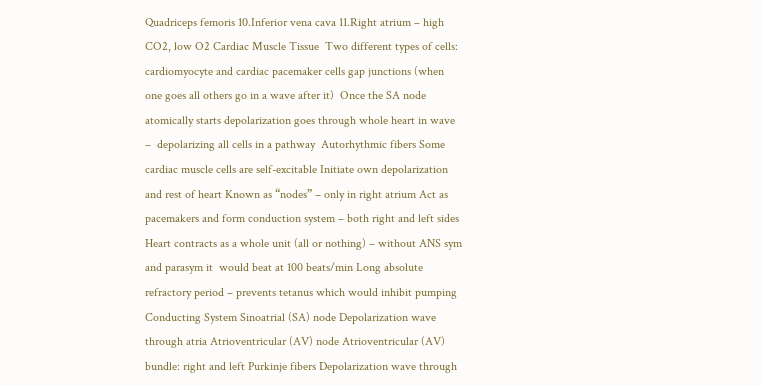Quadriceps femoris 10.Inferior vena cava 11.Right atrium – high CO2, low O2 Cardiac Muscle Tissue  Two different types of cells: cardiomyocyte and cardiac pacemaker cells gap junctions (when one goes all others go in a wave after it)  Once the SA node atomically starts depolarization goes through whole heart in wave –  depolarizing all cells in a pathway  Autorhythmic fibers Some cardiac muscle cells are self-excitable Initiate own depolarization and rest of heart Known as “nodes” – only in right atrium Act as pacemakers and form conduction system – both right and left sides Heart contracts as a whole unit (all or nothing) – without ANS sym and parasym it  would beat at 100 beats/min Long absolute refractory period – prevents tetanus which would inhibit pumping Conducting System Sinoatrial (SA) node Depolarization wave through atria Atrioventricular (AV) node Atrioventricular (AV) bundle: right and left Purkinje fibers Depolarization wave through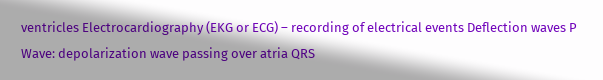ventricles Electrocardiography (EKG or ECG) – recording of electrical events Deflection waves P Wave: depolarization wave passing over atria QRS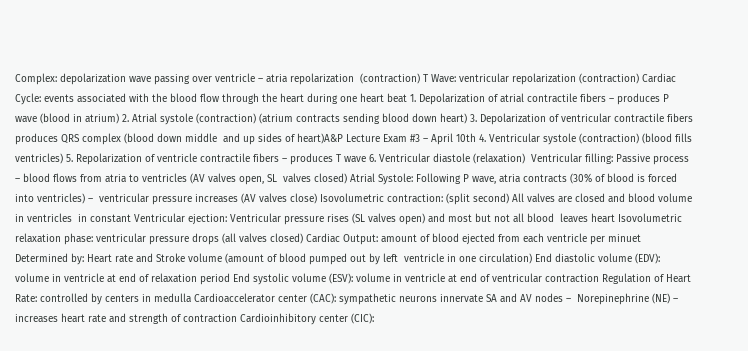Complex: depolarization wave passing over ventricle – atria repolarization  (contraction) T Wave: ventricular repolarization (contraction) Cardiac Cycle: events associated with the blood flow through the heart during one heart beat 1. Depolarization of atrial contractile fibers – produces P wave (blood in atrium) 2. Atrial systole (contraction) (atrium contracts sending blood down heart) 3. Depolarization of ventricular contractile fibers produces QRS complex (blood down middle  and up sides of heart)A&P Lecture Exam #3 – April 10th 4. Ventricular systole (contraction) (blood fills ventricles) 5. Repolarization of ventricle contractile fibers – produces T wave 6. Ventricular diastole (relaxation)  Ventricular filling: Passive process – blood flows from atria to ventricles (AV valves open, SL  valves closed) Atrial Systole: Following P wave, atria contracts (30% of blood is forced into ventricles) –  ventricular pressure increases (AV valves close) Isovolumetric contraction: (split second) All valves are closed and blood volume in ventricles  in constant Ventricular ejection: Ventricular pressure rises (SL valves open) and most but not all blood  leaves heart Isovolumetric relaxation phase: ventricular pressure drops (all valves closed) Cardiac Output: amount of blood ejected from each ventricle per minuet  Determined by: Heart rate and Stroke volume (amount of blood pumped out by left  ventricle in one circulation) End diastolic volume (EDV): volume in ventricle at end of relaxation period End systolic volume (ESV): volume in ventricle at end of ventricular contraction Regulation of Heart Rate: controlled by centers in medulla Cardioaccelerator center (CAC): sympathetic neurons innervate SA and AV nodes –  Norepinephrine (NE) – increases heart rate and strength of contraction Cardioinhibitory center (CIC):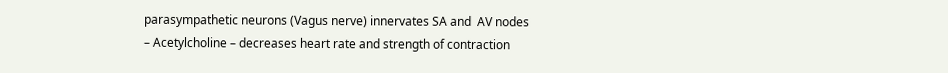parasympathetic neurons (Vagus nerve) innervates SA and  AV nodes – Acetylcholine – decreases heart rate and strength of contraction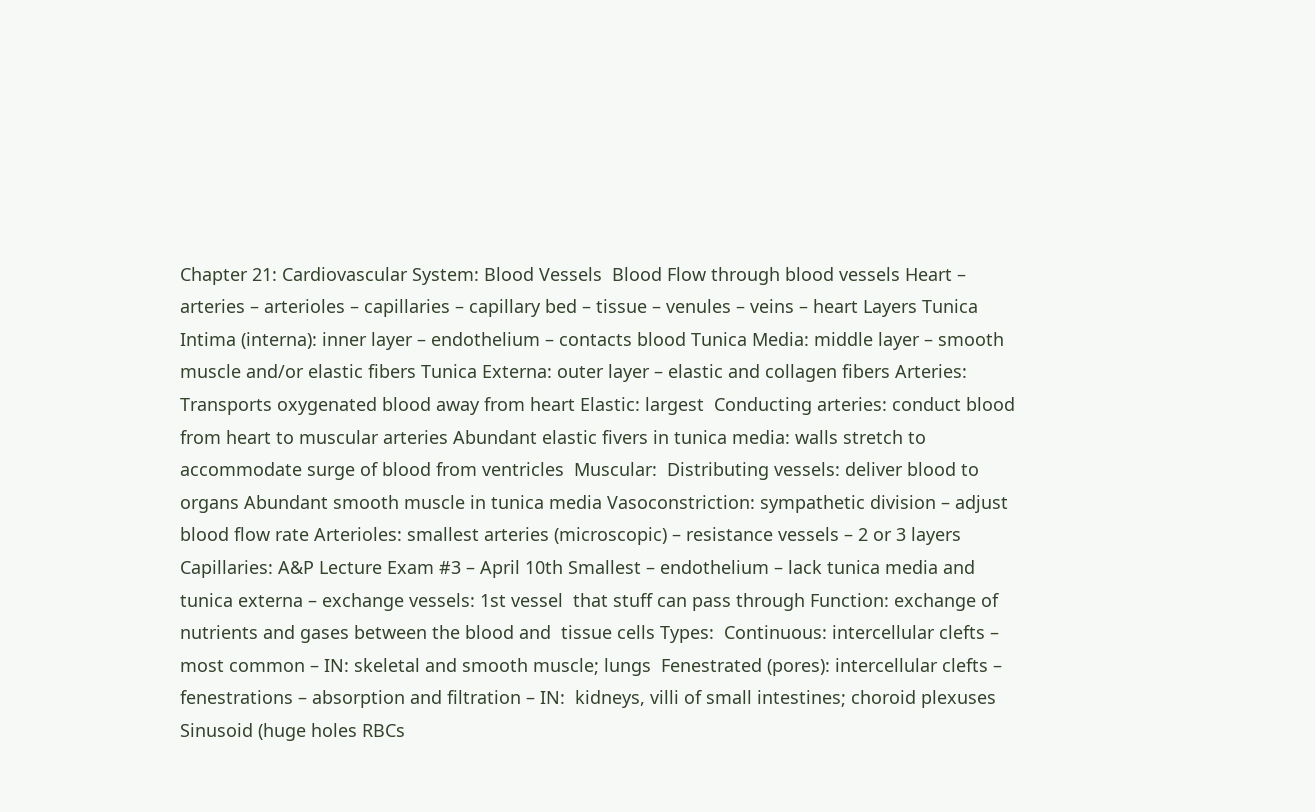Chapter 21: Cardiovascular System: Blood Vessels  Blood Flow through blood vessels Heart – arteries – arterioles – capillaries – capillary bed – tissue – venules – veins – heart Layers Tunica Intima (interna): inner layer – endothelium – contacts blood Tunica Media: middle layer – smooth muscle and/or elastic fibers Tunica Externa: outer layer – elastic and collagen fibers Arteries: Transports oxygenated blood away from heart Elastic: largest  Conducting arteries: conduct blood from heart to muscular arteries Abundant elastic fivers in tunica media: walls stretch to accommodate surge of blood from ventricles  Muscular:  Distributing vessels: deliver blood to organs Abundant smooth muscle in tunica media Vasoconstriction: sympathetic division – adjust blood flow rate Arterioles: smallest arteries (microscopic) – resistance vessels – 2 or 3 layers Capillaries: A&P Lecture Exam #3 – April 10th Smallest – endothelium – lack tunica media and tunica externa – exchange vessels: 1st vessel  that stuff can pass through Function: exchange of nutrients and gases between the blood and  tissue cells Types:  Continuous: intercellular clefts – most common – IN: skeletal and smooth muscle; lungs  Fenestrated (pores): intercellular clefts – fenestrations – absorption and filtration – IN:  kidneys, villi of small intestines; choroid plexuses  Sinusoid (huge holes RBCs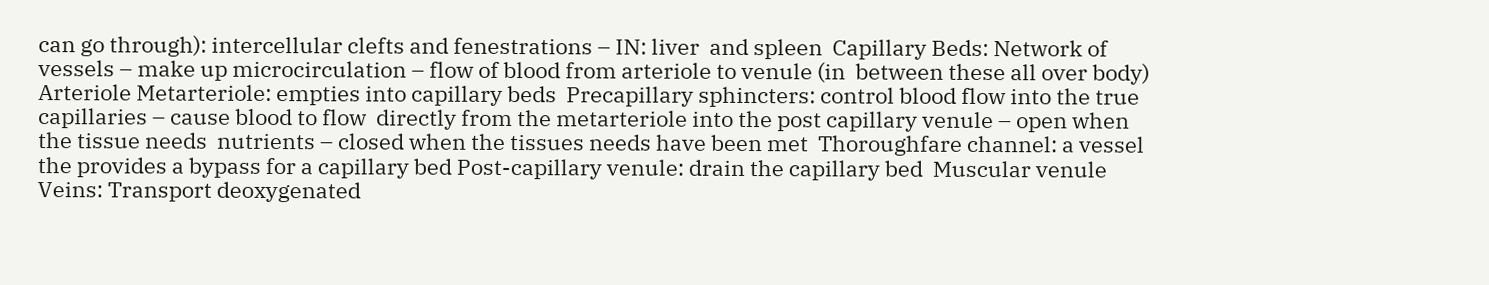can go through): intercellular clefts and fenestrations – IN: liver  and spleen  Capillary Beds: Network of vessels – make up microcirculation – flow of blood from arteriole to venule (in  between these all over body) Arteriole Metarteriole: empties into capillary beds  Precapillary sphincters: control blood flow into the true capillaries – cause blood to flow  directly from the metarteriole into the post capillary venule – open when the tissue needs  nutrients – closed when the tissues needs have been met  Thoroughfare channel: a vessel the provides a bypass for a capillary bed Post-capillary venule: drain the capillary bed  Muscular venule Veins: Transport deoxygenated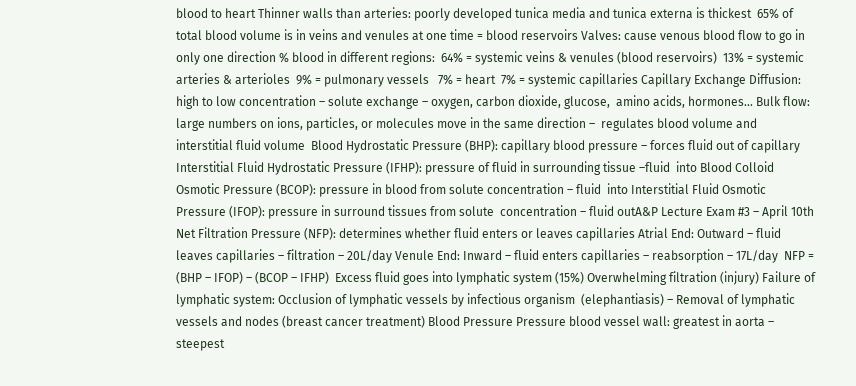blood to heart Thinner walls than arteries: poorly developed tunica media and tunica externa is thickest  65% of total blood volume is in veins and venules at one time = blood reservoirs Valves: cause venous blood flow to go in only one direction % blood in different regions:  64% = systemic veins & venules (blood reservoirs)  13% = systemic arteries & arterioles  9% = pulmonary vessels   7% = heart  7% = systemic capillaries Capillary Exchange Diffusion: high to low concentration – solute exchange – oxygen, carbon dioxide, glucose,  amino acids, hormones... Bulk flow: large numbers on ions, particles, or molecules move in the same direction –  regulates blood volume and interstitial fluid volume  Blood Hydrostatic Pressure (BHP): capillary blood pressure – forces fluid out of capillary Interstitial Fluid Hydrostatic Pressure (IFHP): pressure of fluid in surrounding tissue –fluid  into Blood Colloid Osmotic Pressure (BCOP): pressure in blood from solute concentration – fluid  into Interstitial Fluid Osmotic Pressure (IFOP): pressure in surround tissues from solute  concentration – fluid outA&P Lecture Exam #3 – April 10th Net Filtration Pressure (NFP): determines whether fluid enters or leaves capillaries Atrial End: Outward – fluid leaves capillaries – filtration – 20L/day Venule End: Inward – fluid enters capillaries – reabsorption – 17L/day  NFP = (BHP – IFOP) – (BCOP – IFHP)  Excess fluid goes into lymphatic system (15%) Overwhelming filtration (injury) Failure of lymphatic system: Occlusion of lymphatic vessels by infectious organism  (elephantiasis) – Removal of lymphatic vessels and nodes (breast cancer treatment) Blood Pressure Pressure blood vessel wall: greatest in aorta – steepest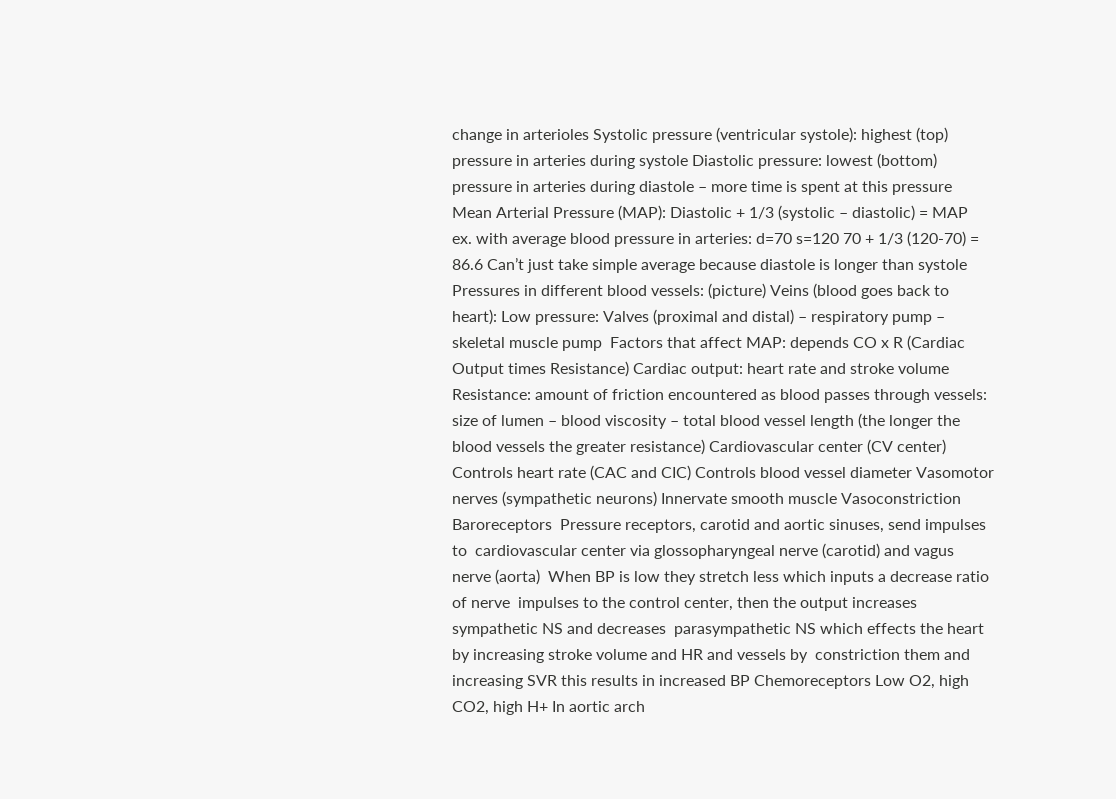change in arterioles Systolic pressure (ventricular systole): highest (top) pressure in arteries during systole Diastolic pressure: lowest (bottom) pressure in arteries during diastole – more time is spent at this pressure Mean Arterial Pressure (MAP): Diastolic + 1/3 (systolic – diastolic) = MAP  ex. with average blood pressure in arteries: d=70 s=120 70 + 1/3 (120-70) = 86.6 Can’t just take simple average because diastole is longer than systole  Pressures in different blood vessels: (picture) Veins (blood goes back to heart): Low pressure: Valves (proximal and distal) – respiratory pump –  skeletal muscle pump  Factors that affect MAP: depends CO x R (Cardiac Output times Resistance) Cardiac output: heart rate and stroke volume Resistance: amount of friction encountered as blood passes through vessels: size of lumen – blood viscosity – total blood vessel length (the longer the blood vessels the greater resistance) Cardiovascular center (CV center) Controls heart rate (CAC and CIC) Controls blood vessel diameter Vasomotor nerves (sympathetic neurons) Innervate smooth muscle Vasoconstriction Baroreceptors  Pressure receptors, carotid and aortic sinuses, send impulses to  cardiovascular center via glossopharyngeal nerve (carotid) and vagus nerve (aorta)  When BP is low they stretch less which inputs a decrease ratio of nerve  impulses to the control center, then the output increases sympathetic NS and decreases  parasympathetic NS which effects the heart by increasing stroke volume and HR and vessels by  constriction them and increasing SVR this results in increased BP Chemoreceptors Low O2, high CO2, high H+ In aortic arch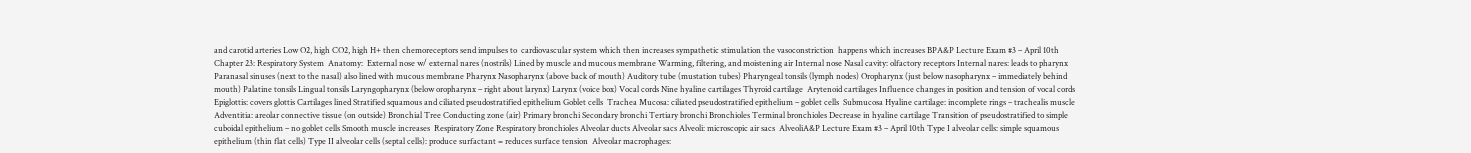and carotid arteries Low O2, high CO2, high H+ then chemoreceptors send impulses to  cardiovascular system which then increases sympathetic stimulation the vasoconstriction  happens which increases BPA&P Lecture Exam #3 – April 10th Chapter 23: Respiratory System  Anatomy:  External nose w/ external nares (nostrils) Lined by muscle and mucous membrane Warming, filtering, and moistening air Internal nose Nasal cavity: olfactory receptors Internal nares: leads to pharynx Paranasal sinuses (next to the nasal) also lined with mucous membrane Pharynx Nasopharynx (above back of mouth) Auditory tube (mustation tubes) Pharyngeal tonsils (lymph nodes) Oropharynx (just below nasopharynx – immediately behind mouth) Palatine tonsils Lingual tonsils Laryngopharynx (below oropharynx – right about larynx) Larynx (voice box) Vocal cords Nine hyaline cartilages Thyroid cartilage  Arytenoid cartilages Influence changes in position and tension of vocal cords Epiglottis: covers glottis Cartilages lined Stratified squamous and ciliated pseudostratified epithelium Goblet cells  Trachea Mucosa: ciliated pseudostratified epithelium – goblet cells  Submucosa Hyaline cartilage: incomplete rings – trachealis muscle Adventitia: areolar connective tissue (on outside) Bronchial Tree Conducting zone (air) Primary bronchi Secondary bronchi Tertiary bronchi Bronchioles Terminal bronchioles Decrease in hyaline cartilage Transition of pseudostratified to simple cuboidal epithelium – no goblet cells Smooth muscle increases  Respiratory Zone Respiratory bronchioles Alveolar ducts Alveolar sacs Alveoli: microscopic air sacs  AlveoliA&P Lecture Exam #3 – April 10th Type I alveolar cells: simple squamous epithelium (thin flat cells) Type II alveolar cells (septal cells): produce surfactant = reduces surface tension  Alveolar macrophages: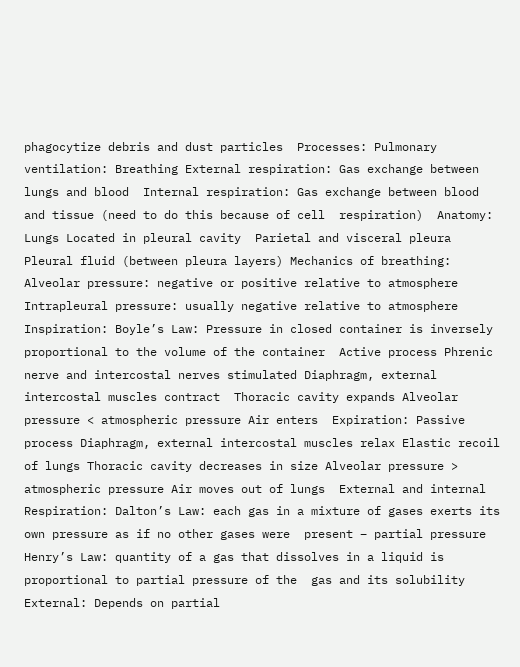phagocytize debris and dust particles  Processes: Pulmonary ventilation: Breathing External respiration: Gas exchange between lungs and blood  Internal respiration: Gas exchange between blood and tissue (need to do this because of cell  respiration)  Anatomy:  Lungs Located in pleural cavity  Parietal and visceral pleura  Pleural fluid (between pleura layers) Mechanics of breathing: Alveolar pressure: negative or positive relative to atmosphere  Intrapleural pressure: usually negative relative to atmosphere Inspiration: Boyle’s Law: Pressure in closed container is inversely proportional to the volume of the container  Active process Phrenic nerve and intercostal nerves stimulated Diaphragm, external intercostal muscles contract  Thoracic cavity expands Alveolar pressure < atmospheric pressure Air enters  Expiration: Passive process Diaphragm, external intercostal muscles relax Elastic recoil of lungs Thoracic cavity decreases in size Alveolar pressure > atmospheric pressure Air moves out of lungs  External and internal Respiration: Dalton’s Law: each gas in a mixture of gases exerts its own pressure as if no other gases were  present – partial pressure Henry’s Law: quantity of a gas that dissolves in a liquid is proportional to partial pressure of the  gas and its solubility External: Depends on partial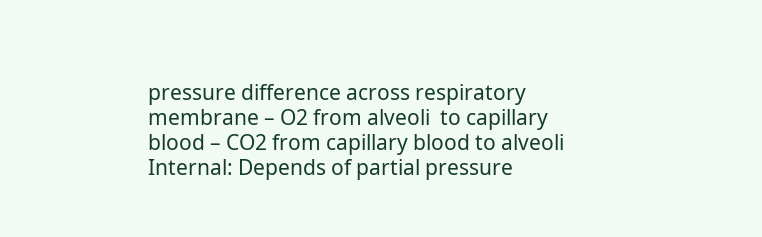pressure difference across respiratory membrane – O2 from alveoli  to capillary blood – CO2 from capillary blood to alveoli Internal: Depends of partial pressure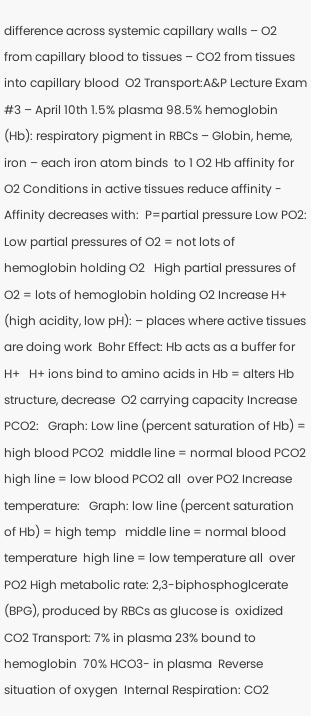difference across systemic capillary walls – O2 from capillary blood to tissues – CO2 from tissues into capillary blood  O2 Transport:A&P Lecture Exam #3 – April 10th 1.5% plasma 98.5% hemoglobin (Hb): respiratory pigment in RBCs – Globin, heme, iron – each iron atom binds  to 1 O2 Hb affinity for O2 Conditions in active tissues reduce affinity - Affinity decreases with:  P=partial pressure Low PO2: Low partial pressures of O2 = not lots of hemoglobin holding O2   High partial pressures of O2 = lots of hemoglobin holding O2 Increase H+ (high acidity, low pH): – places where active tissues are doing work  Bohr Effect: Hb acts as a buffer for H+   H+ ions bind to amino acids in Hb = alters Hb structure, decrease  O2 carrying capacity Increase PCO2:   Graph: Low line (percent saturation of Hb) = high blood PCO2  middle line = normal blood PCO2   high line = low blood PCO2 all  over PO2 Increase temperature:   Graph: low line (percent saturation of Hb) = high temp   middle line = normal blood temperature  high line = low temperature all  over PO2 High metabolic rate: 2,3-biphosphoglcerate (BPG), produced by RBCs as glucose is  oxidized CO2 Transport: 7% in plasma 23% bound to hemoglobin  70% HCO3- in plasma  Reverse situation of oxygen  Internal Respiration: CO2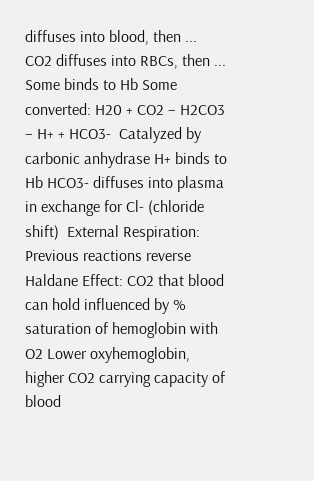diffuses into blood, then ... CO2 diffuses into RBCs, then ... Some binds to Hb Some converted: H20 + CO2 – H2CO3 – H+ + HCO3-  Catalyzed by carbonic anhydrase H+ binds to Hb HCO3- diffuses into plasma in exchange for Cl- (chloride shift)  External Respiration:  Previous reactions reverse  Haldane Effect: CO2 that blood can hold influenced by % saturation of hemoglobin with O2 Lower oxyhemoglobin, higher CO2 carrying capacity of blood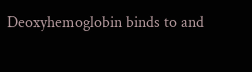Deoxyhemoglobin binds to and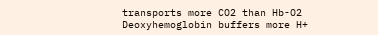transports more CO2 than Hb-O2 Deoxyhemoglobin buffers more H+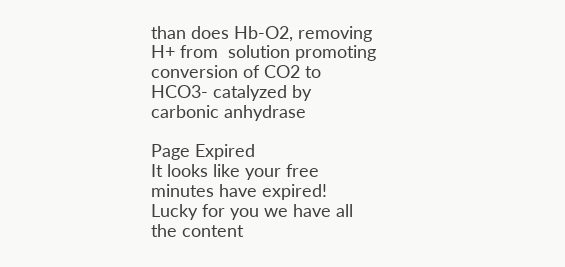than does Hb-O2, removing H+ from  solution promoting conversion of CO2 to HCO3- catalyzed by carbonic anhydrase

Page Expired
It looks like your free minutes have expired! Lucky for you we have all the content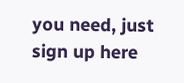you need, just sign up here